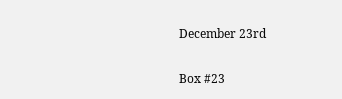December 23rd

Box #23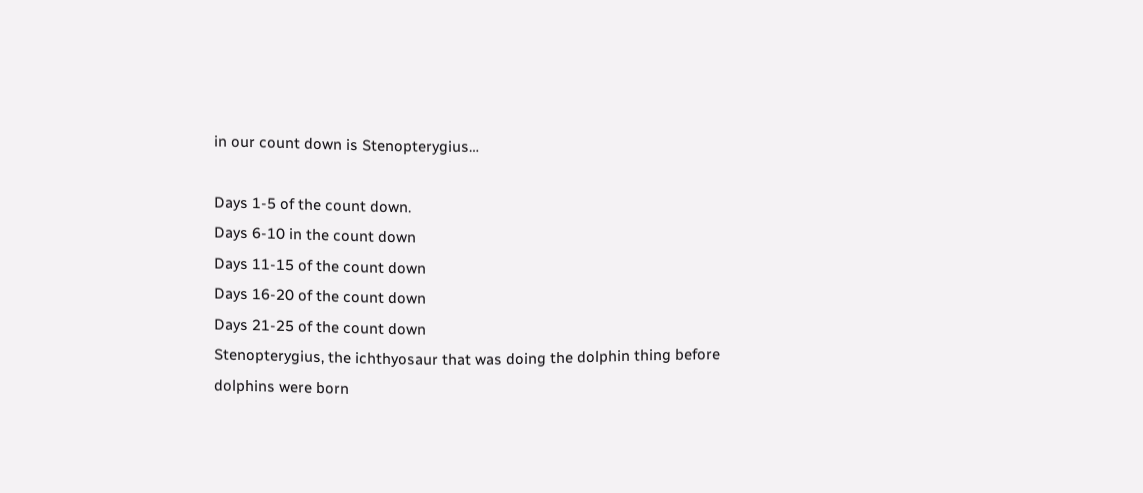in our count down is Stenopterygius…

Days 1-5 of the count down.
Days 6-10 in the count down
Days 11-15 of the count down
Days 16-20 of the count down
Days 21-25 of the count down
Stenopterygius, the ichthyosaur that was doing the dolphin thing before dolphins were born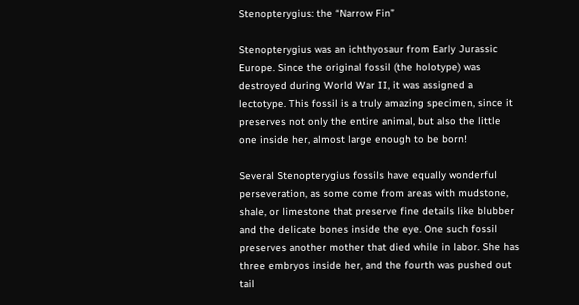Stenopterygius: the “Narrow Fin”

Stenopterygius was an ichthyosaur from Early Jurassic Europe. Since the original fossil (the holotype) was destroyed during World War II, it was assigned a lectotype. This fossil is a truly amazing specimen, since it preserves not only the entire animal, but also the little one inside her, almost large enough to be born!

Several Stenopterygius fossils have equally wonderful perseveration, as some come from areas with mudstone, shale, or limestone that preserve fine details like blubber and the delicate bones inside the eye. One such fossil preserves another mother that died while in labor. She has three embryos inside her, and the fourth was pushed out tail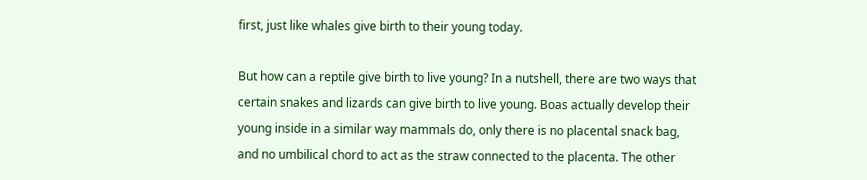first, just like whales give birth to their young today.

But how can a reptile give birth to live young? In a nutshell, there are two ways that certain snakes and lizards can give birth to live young. Boas actually develop their young inside in a similar way mammals do, only there is no placental snack bag, and no umbilical chord to act as the straw connected to the placenta. The other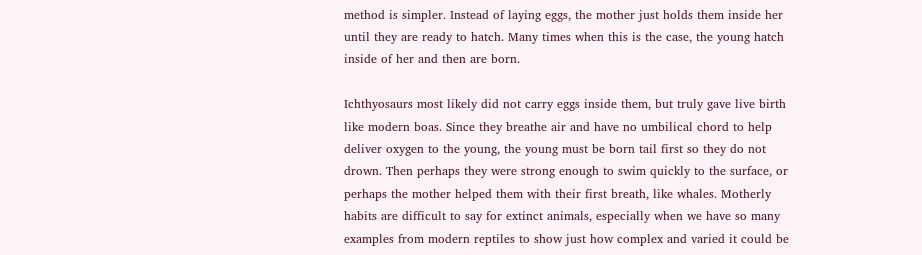method is simpler. Instead of laying eggs, the mother just holds them inside her until they are ready to hatch. Many times when this is the case, the young hatch inside of her and then are born.

Ichthyosaurs most likely did not carry eggs inside them, but truly gave live birth like modern boas. Since they breathe air and have no umbilical chord to help deliver oxygen to the young, the young must be born tail first so they do not drown. Then perhaps they were strong enough to swim quickly to the surface, or perhaps the mother helped them with their first breath, like whales. Motherly habits are difficult to say for extinct animals, especially when we have so many examples from modern reptiles to show just how complex and varied it could be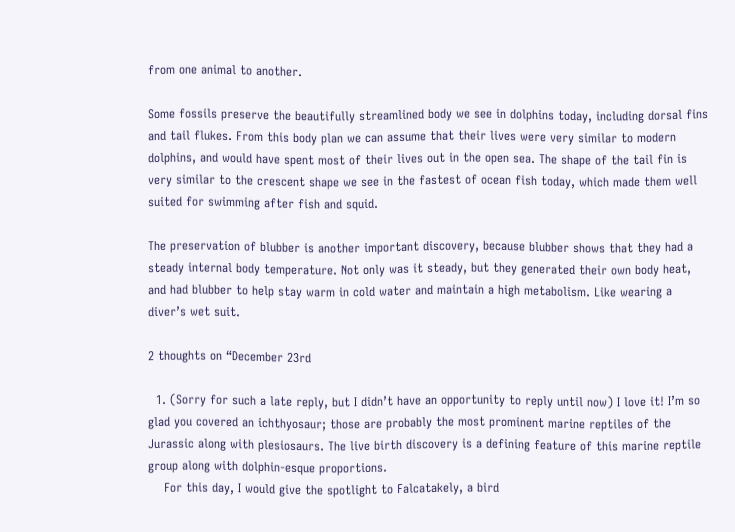from one animal to another.

Some fossils preserve the beautifully streamlined body we see in dolphins today, including dorsal fins and tail flukes. From this body plan we can assume that their lives were very similar to modern dolphins, and would have spent most of their lives out in the open sea. The shape of the tail fin is very similar to the crescent shape we see in the fastest of ocean fish today, which made them well suited for swimming after fish and squid.

The preservation of blubber is another important discovery, because blubber shows that they had a steady internal body temperature. Not only was it steady, but they generated their own body heat, and had blubber to help stay warm in cold water and maintain a high metabolism. Like wearing a diver’s wet suit.

2 thoughts on “December 23rd

  1. (Sorry for such a late reply, but I didn’t have an opportunity to reply until now) I love it! I’m so glad you covered an ichthyosaur; those are probably the most prominent marine reptiles of the Jurassic along with plesiosaurs. The live birth discovery is a defining feature of this marine reptile group along with dolphin-esque proportions.
    For this day, I would give the spotlight to Falcatakely, a bird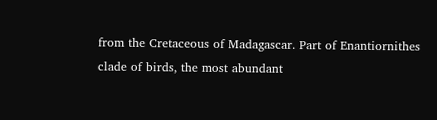from the Cretaceous of Madagascar. Part of Enantiornithes clade of birds, the most abundant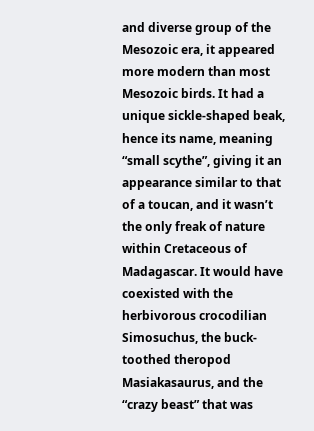and diverse group of the Mesozoic era, it appeared more modern than most Mesozoic birds. It had a unique sickle-shaped beak, hence its name, meaning “small scythe”, giving it an appearance similar to that of a toucan, and it wasn’t the only freak of nature within Cretaceous of Madagascar. It would have coexisted with the herbivorous crocodilian Simosuchus, the buck-toothed theropod Masiakasaurus, and the “crazy beast” that was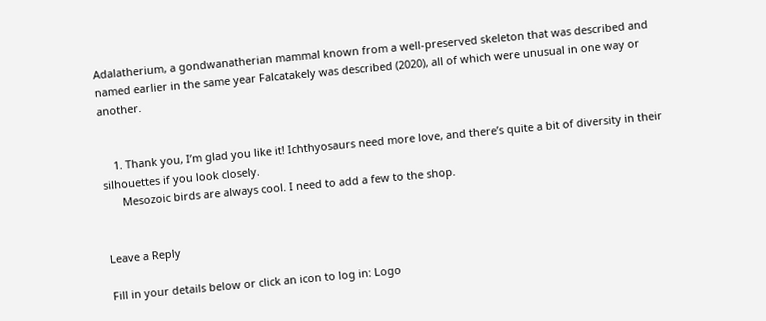Adalatherium, a gondwanatherian mammal known from a well-preserved skeleton that was described and named earlier in the same year Falcatakely was described (2020), all of which were unusual in one way or another.


    1. Thank you, I’m glad you like it! Ichthyosaurs need more love, and there’s quite a bit of diversity in their silhouettes if you look closely.
      Mesozoic birds are always cool. I need to add a few to the shop.


Leave a Reply

Fill in your details below or click an icon to log in: Logo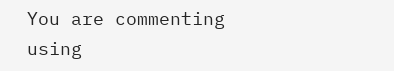You are commenting using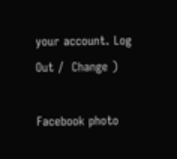your account. Log Out /  Change )

Facebook photo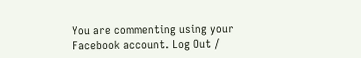You are commenting using your Facebook account. Log Out /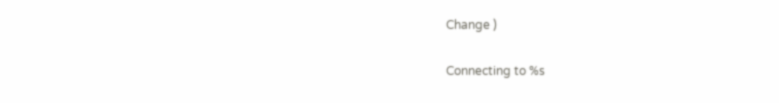Change )

Connecting to %s